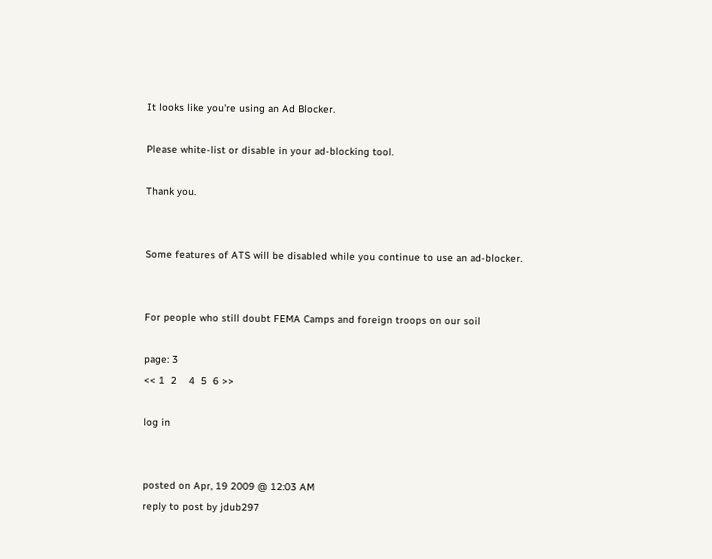It looks like you're using an Ad Blocker.

Please white-list or disable in your ad-blocking tool.

Thank you.


Some features of ATS will be disabled while you continue to use an ad-blocker.


For people who still doubt FEMA Camps and foreign troops on our soil

page: 3
<< 1  2    4  5  6 >>

log in


posted on Apr, 19 2009 @ 12:03 AM
reply to post by jdub297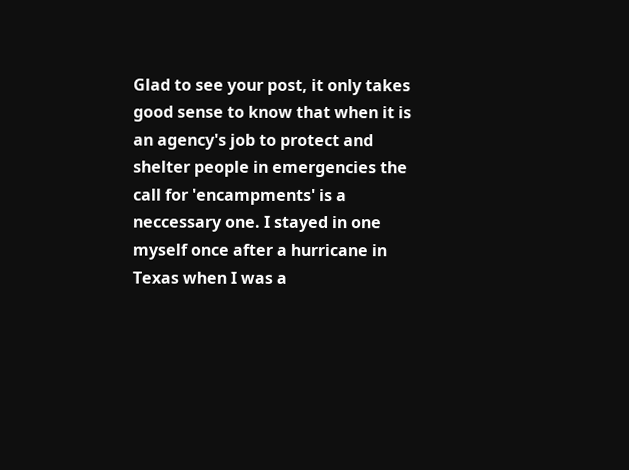Glad to see your post, it only takes good sense to know that when it is an agency's job to protect and shelter people in emergencies the call for 'encampments' is a neccessary one. I stayed in one myself once after a hurricane in Texas when I was a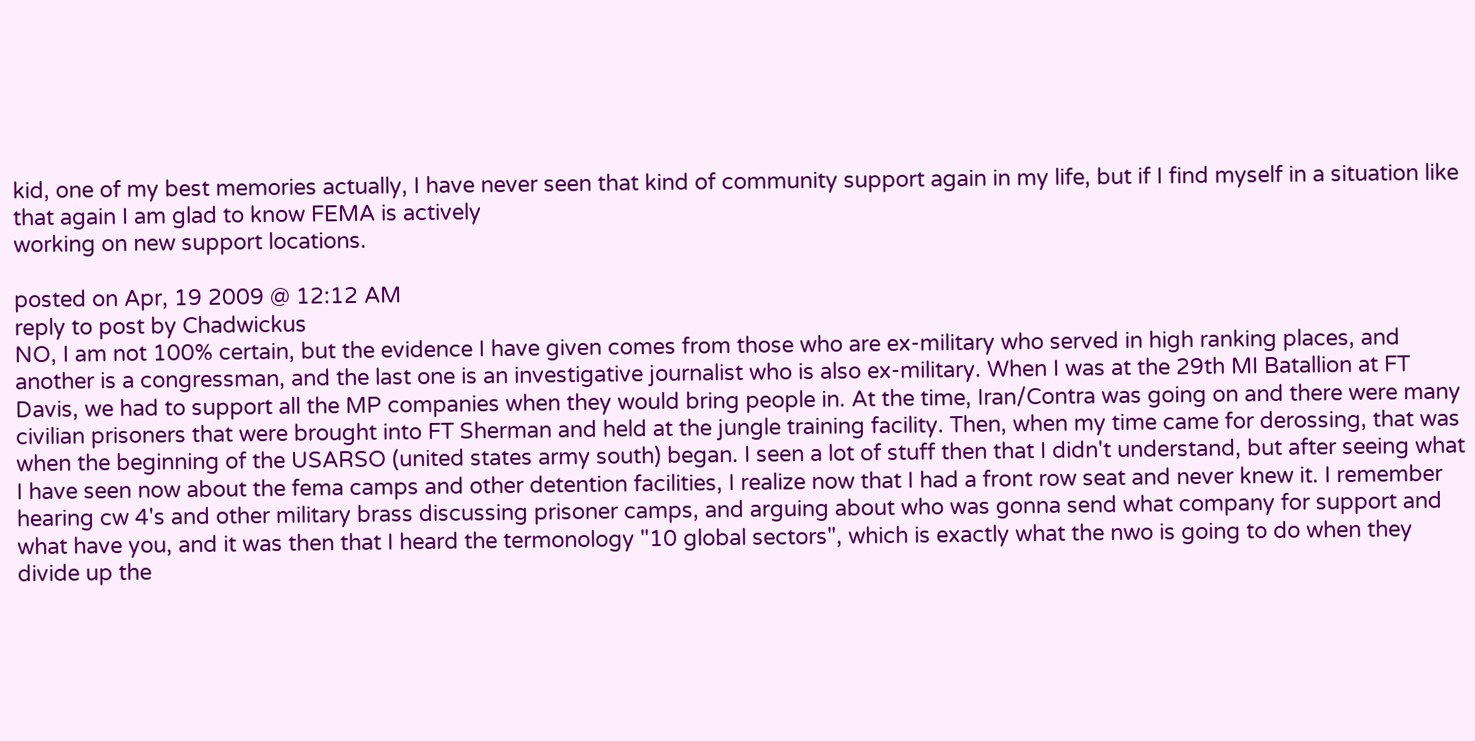kid, one of my best memories actually, I have never seen that kind of community support again in my life, but if I find myself in a situation like that again I am glad to know FEMA is actively
working on new support locations.

posted on Apr, 19 2009 @ 12:12 AM
reply to post by Chadwickus
NO, I am not 100% certain, but the evidence I have given comes from those who are ex-military who served in high ranking places, and another is a congressman, and the last one is an investigative journalist who is also ex-military. When I was at the 29th MI Batallion at FT Davis, we had to support all the MP companies when they would bring people in. At the time, Iran/Contra was going on and there were many civilian prisoners that were brought into FT Sherman and held at the jungle training facility. Then, when my time came for derossing, that was when the beginning of the USARSO (united states army south) began. I seen a lot of stuff then that I didn't understand, but after seeing what I have seen now about the fema camps and other detention facilities, I realize now that I had a front row seat and never knew it. I remember hearing cw 4's and other military brass discussing prisoner camps, and arguing about who was gonna send what company for support and what have you, and it was then that I heard the termonology "10 global sectors", which is exactly what the nwo is going to do when they divide up the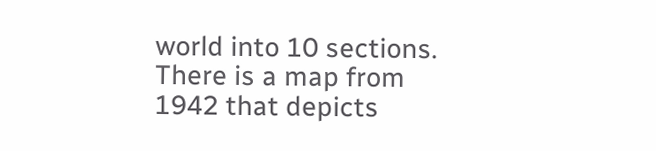world into 10 sections. There is a map from 1942 that depicts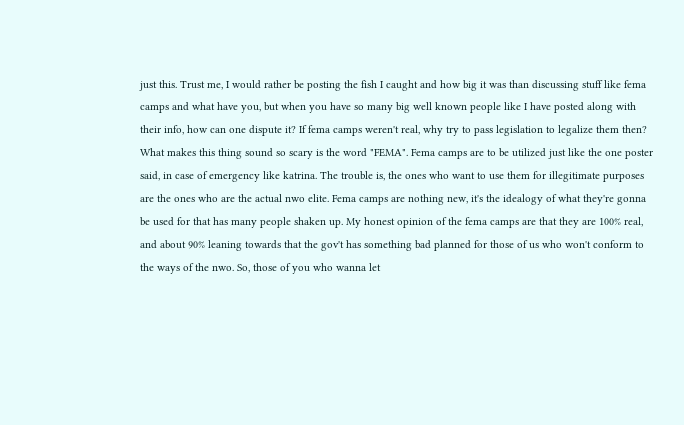just this. Trust me, I would rather be posting the fish I caught and how big it was than discussing stuff like fema camps and what have you, but when you have so many big well known people like I have posted along with their info, how can one dispute it? If fema camps weren't real, why try to pass legislation to legalize them then? What makes this thing sound so scary is the word "FEMA". Fema camps are to be utilized just like the one poster said, in case of emergency like katrina. The trouble is, the ones who want to use them for illegitimate purposes are the ones who are the actual nwo elite. Fema camps are nothing new, it's the idealogy of what they're gonna be used for that has many people shaken up. My honest opinion of the fema camps are that they are 100% real, and about 90% leaning towards that the gov't has something bad planned for those of us who won't conform to the ways of the nwo. So, those of you who wanna let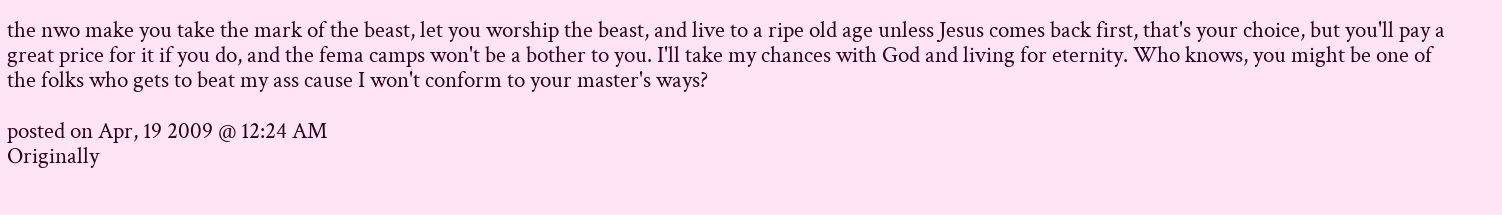the nwo make you take the mark of the beast, let you worship the beast, and live to a ripe old age unless Jesus comes back first, that's your choice, but you'll pay a great price for it if you do, and the fema camps won't be a bother to you. I'll take my chances with God and living for eternity. Who knows, you might be one of the folks who gets to beat my ass cause I won't conform to your master's ways?

posted on Apr, 19 2009 @ 12:24 AM
Originally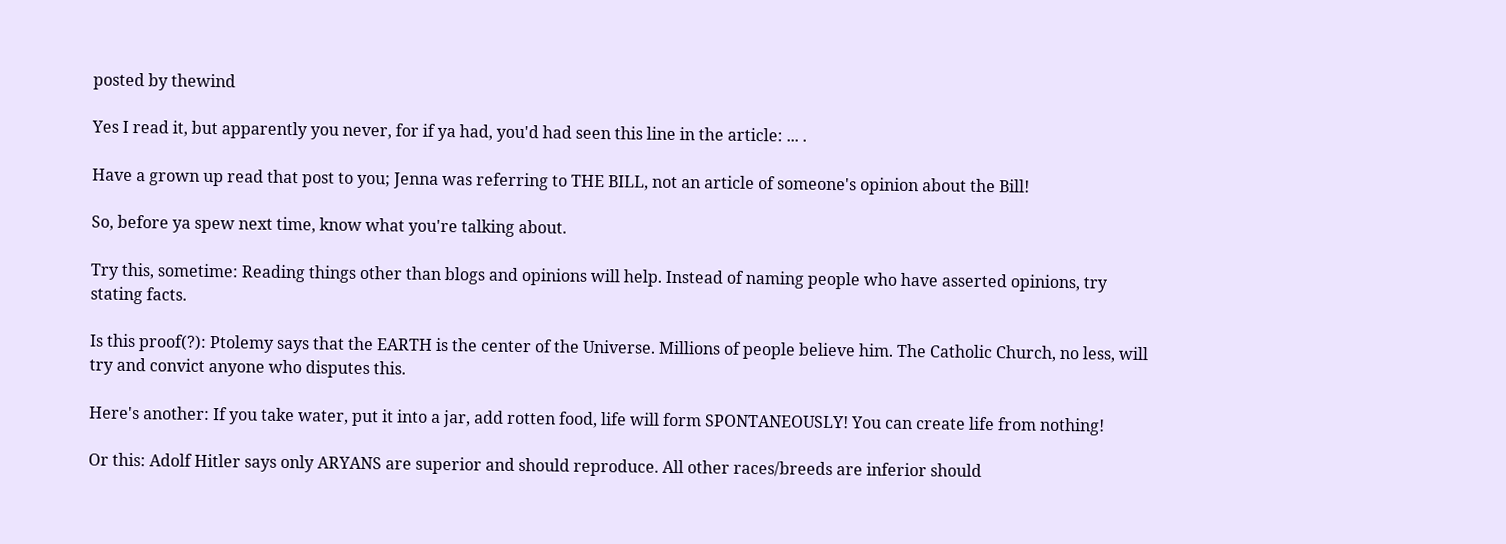posted by thewind

Yes I read it, but apparently you never, for if ya had, you'd had seen this line in the article: ... .

Have a grown up read that post to you; Jenna was referring to THE BILL, not an article of someone's opinion about the Bill!

So, before ya spew next time, know what you're talking about.

Try this, sometime: Reading things other than blogs and opinions will help. Instead of naming people who have asserted opinions, try stating facts.

Is this proof(?): Ptolemy says that the EARTH is the center of the Universe. Millions of people believe him. The Catholic Church, no less, will try and convict anyone who disputes this.

Here's another: If you take water, put it into a jar, add rotten food, life will form SPONTANEOUSLY! You can create life from nothing!

Or this: Adolf Hitler says only ARYANS are superior and should reproduce. All other races/breeds are inferior should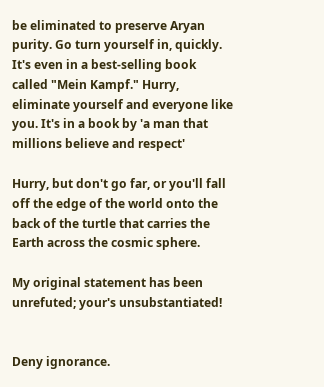be eliminated to preserve Aryan purity. Go turn yourself in, quickly. It's even in a best-selling book called "Mein Kampf." Hurry, eliminate yourself and everyone like you. It's in a book by 'a man that millions believe and respect'

Hurry, but don't go far, or you'll fall off the edge of the world onto the back of the turtle that carries the Earth across the cosmic sphere.

My original statement has been unrefuted; your's unsubstantiated!


Deny ignorance.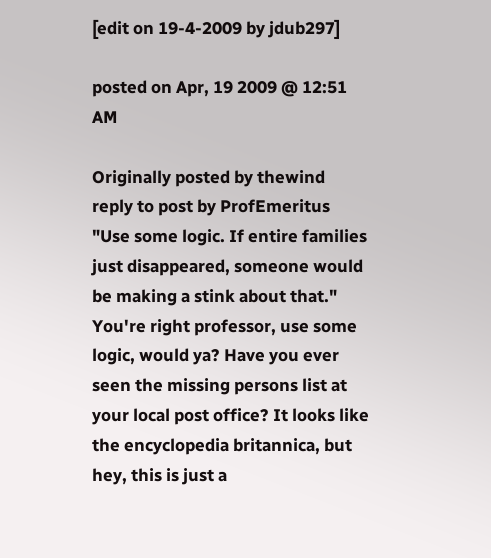[edit on 19-4-2009 by jdub297]

posted on Apr, 19 2009 @ 12:51 AM

Originally posted by thewind
reply to post by ProfEmeritus
"Use some logic. If entire families just disappeared, someone would be making a stink about that."
You're right professor, use some logic, would ya? Have you ever seen the missing persons list at your local post office? It looks like the encyclopedia britannica, but hey, this is just a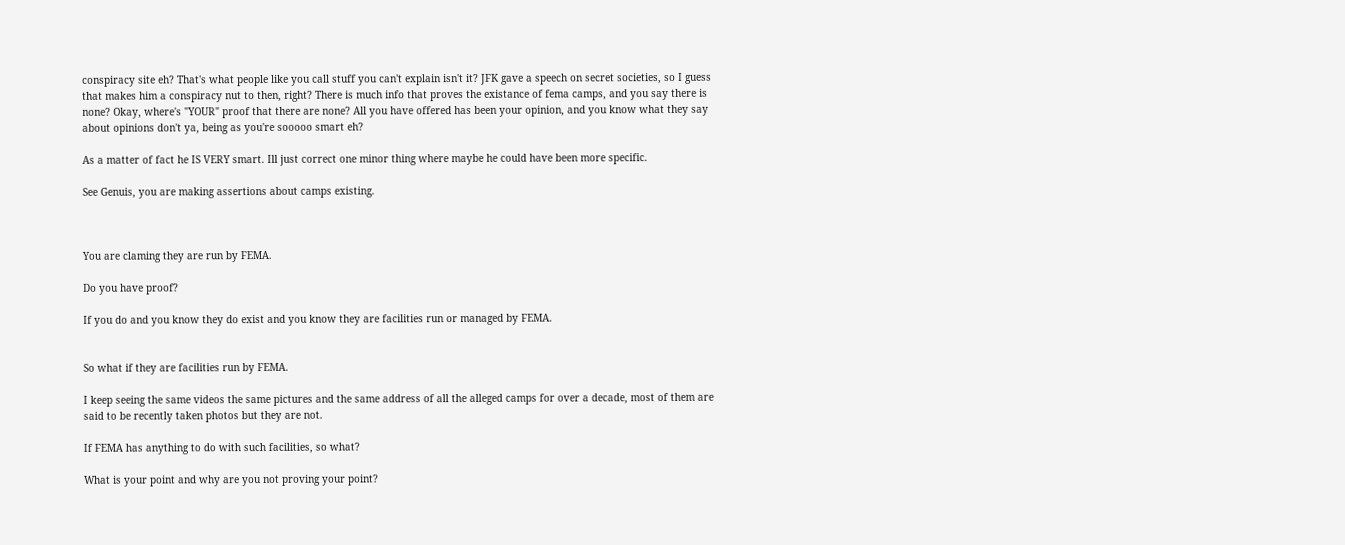conspiracy site eh? That's what people like you call stuff you can't explain isn't it? JFK gave a speech on secret societies, so I guess that makes him a conspiracy nut to then, right? There is much info that proves the existance of fema camps, and you say there is none? Okay, where's "YOUR" proof that there are none? All you have offered has been your opinion, and you know what they say about opinions don't ya, being as you're sooooo smart eh?

As a matter of fact he IS VERY smart. Ill just correct one minor thing where maybe he could have been more specific.

See Genuis, you are making assertions about camps existing.



You are claming they are run by FEMA.

Do you have proof?

If you do and you know they do exist and you know they are facilities run or managed by FEMA.


So what if they are facilities run by FEMA.

I keep seeing the same videos the same pictures and the same address of all the alleged camps for over a decade, most of them are said to be recently taken photos but they are not.

If FEMA has anything to do with such facilities, so what?

What is your point and why are you not proving your point?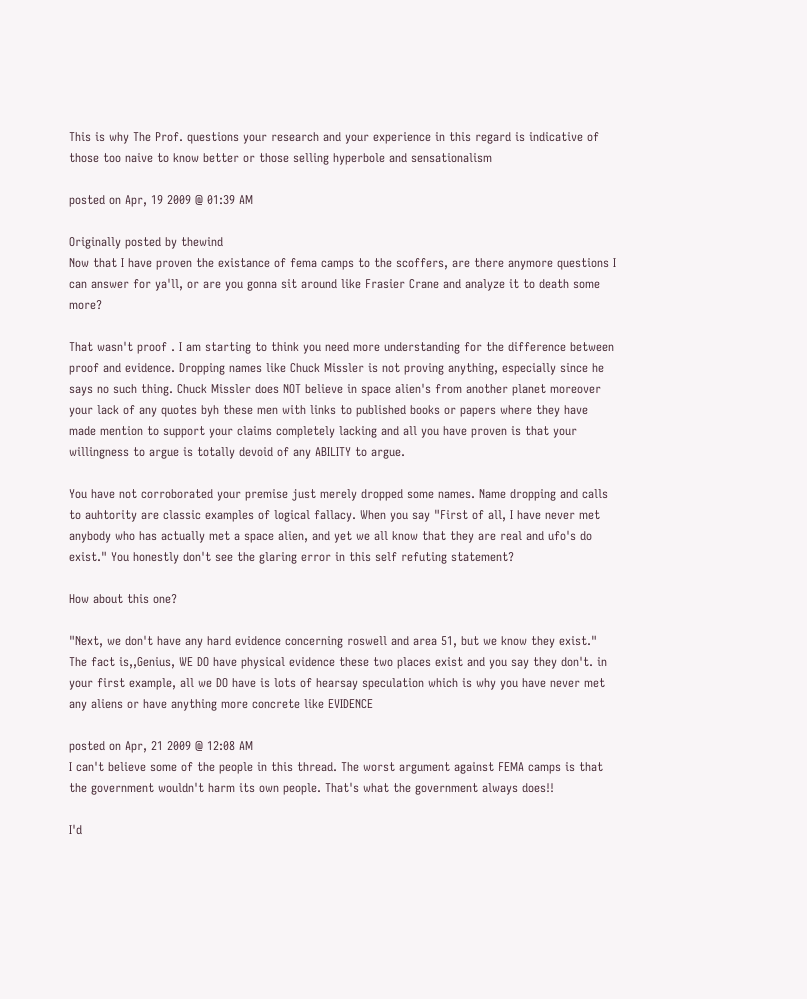This is why The Prof. questions your research and your experience in this regard is indicative of those too naive to know better or those selling hyperbole and sensationalism

posted on Apr, 19 2009 @ 01:39 AM

Originally posted by thewind
Now that I have proven the existance of fema camps to the scoffers, are there anymore questions I can answer for ya'll, or are you gonna sit around like Frasier Crane and analyze it to death some more?

That wasn't proof . I am starting to think you need more understanding for the difference between proof and evidence. Dropping names like Chuck Missler is not proving anything, especially since he says no such thing. Chuck Missler does NOT believe in space alien's from another planet moreover your lack of any quotes byh these men with links to published books or papers where they have made mention to support your claims completely lacking and all you have proven is that your willingness to argue is totally devoid of any ABILITY to argue.

You have not corroborated your premise just merely dropped some names. Name dropping and calls to auhtority are classic examples of logical fallacy. When you say "First of all, I have never met anybody who has actually met a space alien, and yet we all know that they are real and ufo's do exist." You honestly don't see the glaring error in this self refuting statement?

How about this one?

"Next, we don't have any hard evidence concerning roswell and area 51, but we know they exist." The fact is,,Genius, WE DO have physical evidence these two places exist and you say they don't. in your first example, all we DO have is lots of hearsay speculation which is why you have never met any aliens or have anything more concrete like EVIDENCE

posted on Apr, 21 2009 @ 12:08 AM
I can't believe some of the people in this thread. The worst argument against FEMA camps is that the government wouldn't harm its own people. That's what the government always does!!

I'd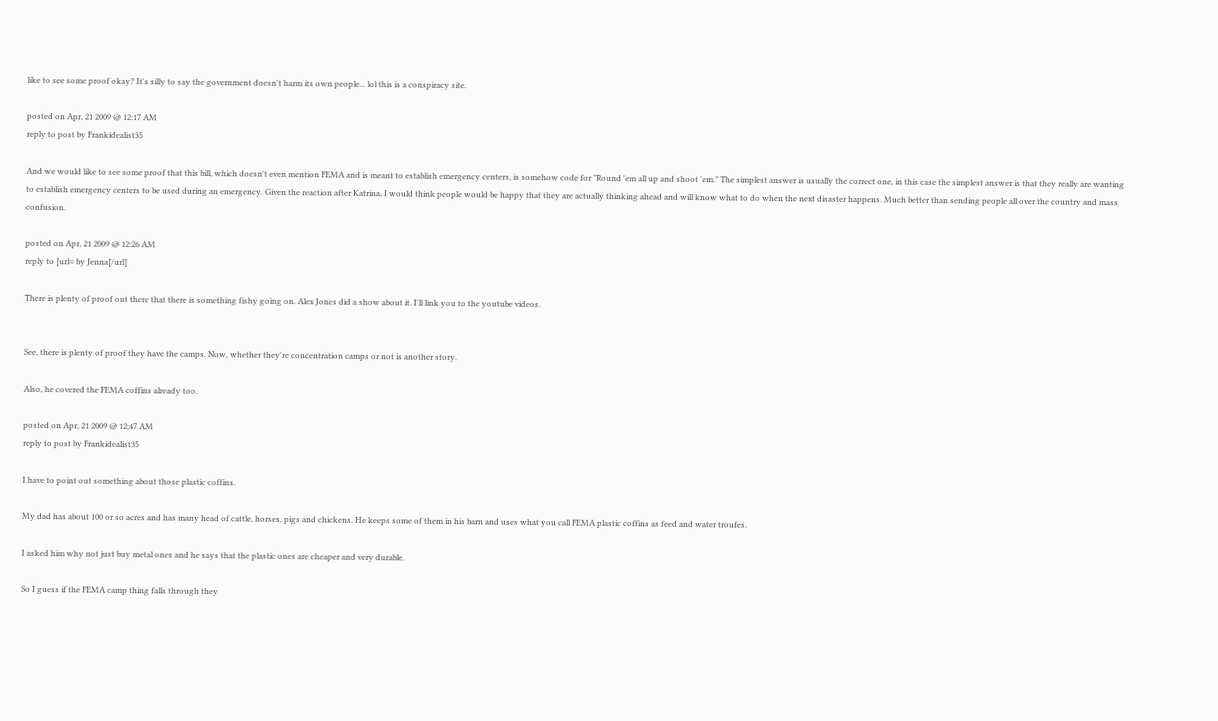like to see some proof okay? It's silly to say the government doesn't harm its own people... lol this is a conspiracy site.

posted on Apr, 21 2009 @ 12:17 AM
reply to post by Frankidealist35

And we would like to see some proof that this bill, which doesn't even mention FEMA and is meant to establish emergency centers, is somehow code for "Round 'em all up and shoot 'em." The simplest answer is usually the correct one, in this case the simplest answer is that they really are wanting to establish emergency centers to be used during an emergency. Given the reaction after Katrina, I would think people would be happy that they are actually thinking ahead and will know what to do when the next disaster happens. Much better than sending people all over the country and mass confusion.

posted on Apr, 21 2009 @ 12:26 AM
reply to [url= by Jenna[/url]

There is plenty of proof out there that there is something fishy going on. Alex Jones did a show about it. I'll link you to the youtube videos.


See, there is plenty of proof they have the camps. Now, whether they're concentration camps or not is another story.

Also, he covered the FEMA coffins already too.

posted on Apr, 21 2009 @ 12:47 AM
reply to post by Frankidealist35

I have to point out something about those plastic coffins.

My dad has about 100 or so acres and has many head of cattle, horses, pigs and chickens. He keeps some of them in his barn and uses what you call FEMA plastic coffins as feed and water troufes.

I asked him why not just buy metal ones and he says that the plastic ones are cheaper and very durable.

So I guess if the FEMA camp thing falls through they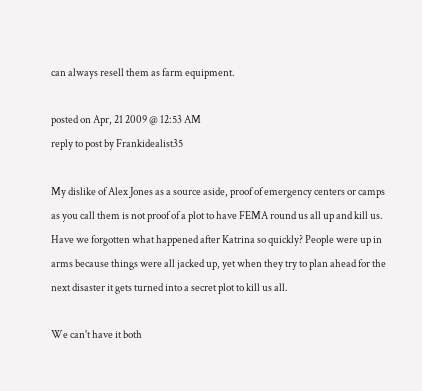can always resell them as farm equipment.

posted on Apr, 21 2009 @ 12:53 AM
reply to post by Frankidealist35

My dislike of Alex Jones as a source aside, proof of emergency centers or camps as you call them is not proof of a plot to have FEMA round us all up and kill us. Have we forgotten what happened after Katrina so quickly? People were up in arms because things were all jacked up, yet when they try to plan ahead for the next disaster it gets turned into a secret plot to kill us all.

We can't have it both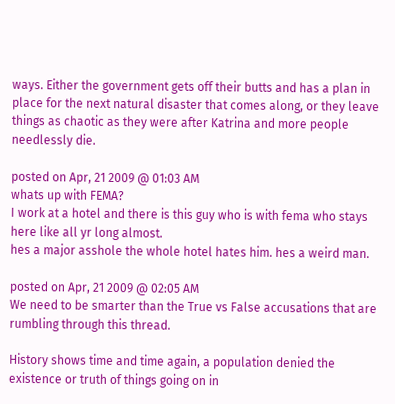ways. Either the government gets off their butts and has a plan in place for the next natural disaster that comes along, or they leave things as chaotic as they were after Katrina and more people needlessly die.

posted on Apr, 21 2009 @ 01:03 AM
whats up with FEMA?
I work at a hotel and there is this guy who is with fema who stays here like all yr long almost.
hes a major asshole the whole hotel hates him. hes a weird man.

posted on Apr, 21 2009 @ 02:05 AM
We need to be smarter than the True vs False accusations that are rumbling through this thread.

History shows time and time again, a population denied the existence or truth of things going on in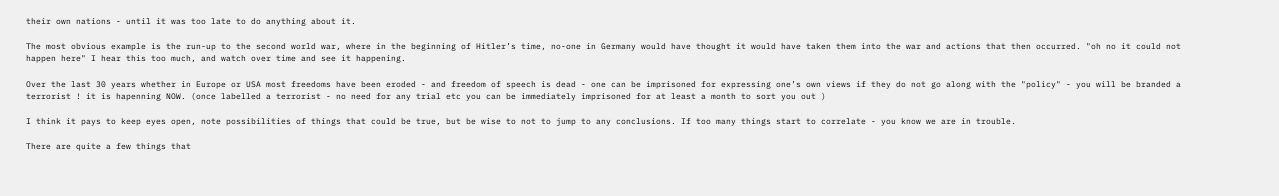their own nations - until it was too late to do anything about it.

The most obvious example is the run-up to the second world war, where in the beginning of Hitler’s time, no-one in Germany would have thought it would have taken them into the war and actions that then occurred. "oh no it could not happen here" I hear this too much, and watch over time and see it happening.

Over the last 30 years whether in Europe or USA most freedoms have been eroded - and freedom of speech is dead - one can be imprisoned for expressing one’s own views if they do not go along with the "policy" - you will be branded a terrorist ! it is hapenning NOW. (once labelled a terrorist - no need for any trial etc you can be immediately imprisoned for at least a month to sort you out )

I think it pays to keep eyes open, note possibilities of things that could be true, but be wise to not to jump to any conclusions. If too many things start to correlate - you know we are in trouble.

There are quite a few things that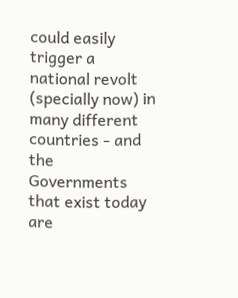could easily trigger a national revolt (specially now) in many different countries - and the Governments that exist today are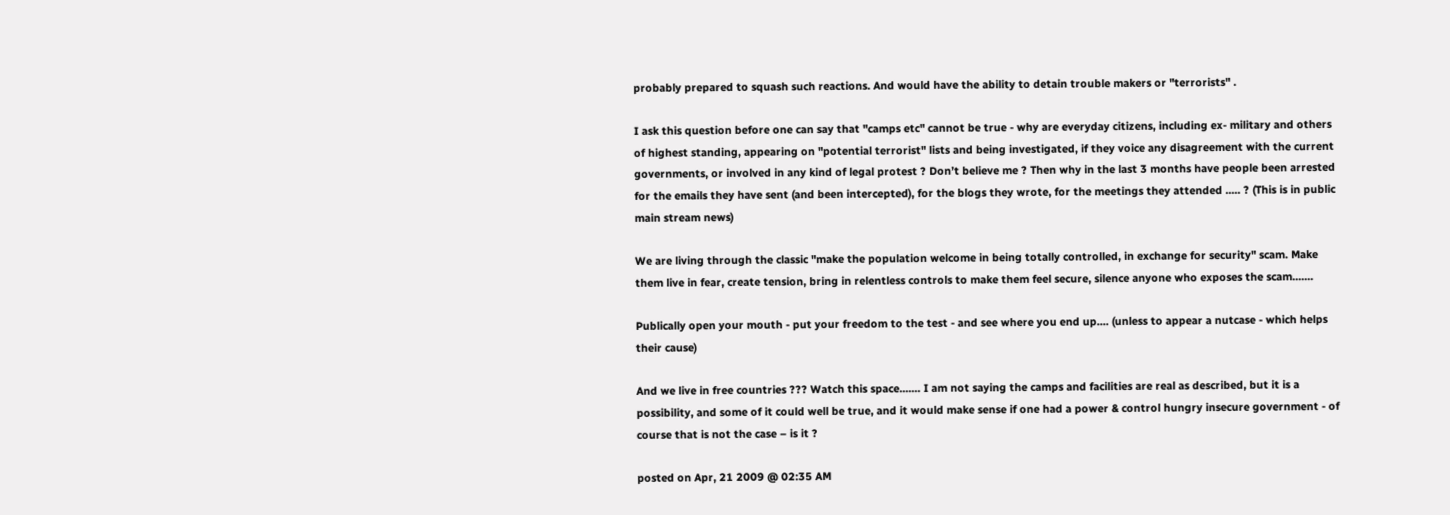probably prepared to squash such reactions. And would have the ability to detain trouble makers or "terrorists" .

I ask this question before one can say that "camps etc" cannot be true - why are everyday citizens, including ex- military and others of highest standing, appearing on "potential terrorist" lists and being investigated, if they voice any disagreement with the current governments, or involved in any kind of legal protest ? Don’t believe me ? Then why in the last 3 months have people been arrested for the emails they have sent (and been intercepted), for the blogs they wrote, for the meetings they attended ..... ? (This is in public main stream news)

We are living through the classic "make the population welcome in being totally controlled, in exchange for security" scam. Make them live in fear, create tension, bring in relentless controls to make them feel secure, silence anyone who exposes the scam.......

Publically open your mouth - put your freedom to the test - and see where you end up.... (unless to appear a nutcase - which helps their cause)

And we live in free countries ??? Watch this space....... I am not saying the camps and facilities are real as described, but it is a possibility, and some of it could well be true, and it would make sense if one had a power & control hungry insecure government - of course that is not the case – is it ?

posted on Apr, 21 2009 @ 02:35 AM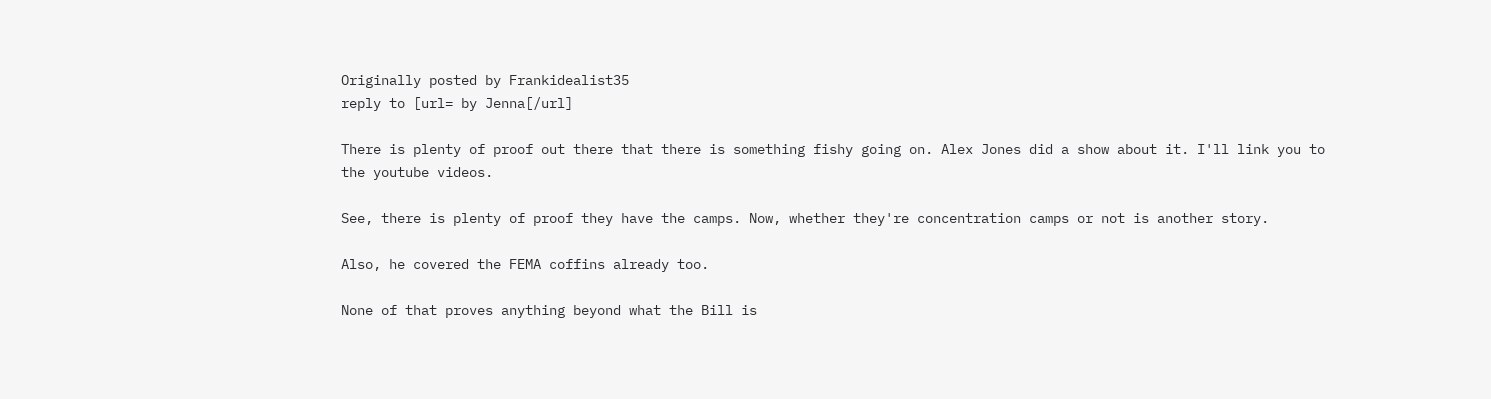Originally posted by Frankidealist35
reply to [url= by Jenna[/url]

There is plenty of proof out there that there is something fishy going on. Alex Jones did a show about it. I'll link you to the youtube videos.

See, there is plenty of proof they have the camps. Now, whether they're concentration camps or not is another story.

Also, he covered the FEMA coffins already too.

None of that proves anything beyond what the Bill is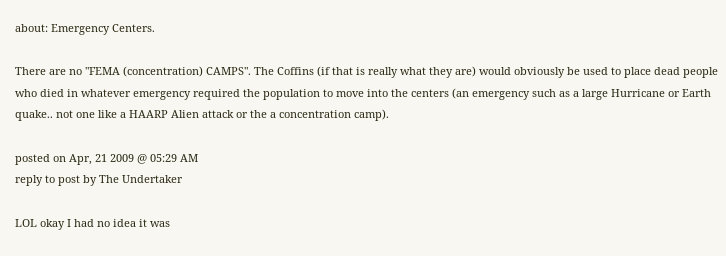about: Emergency Centers.

There are no "FEMA (concentration) CAMPS". The Coffins (if that is really what they are) would obviously be used to place dead people who died in whatever emergency required the population to move into the centers (an emergency such as a large Hurricane or Earth quake.. not one like a HAARP Alien attack or the a concentration camp).

posted on Apr, 21 2009 @ 05:29 AM
reply to post by The Undertaker

LOL okay I had no idea it was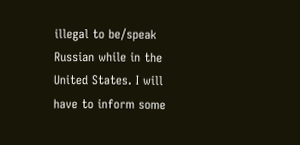illegal to be/speak Russian while in the United States. I will have to inform some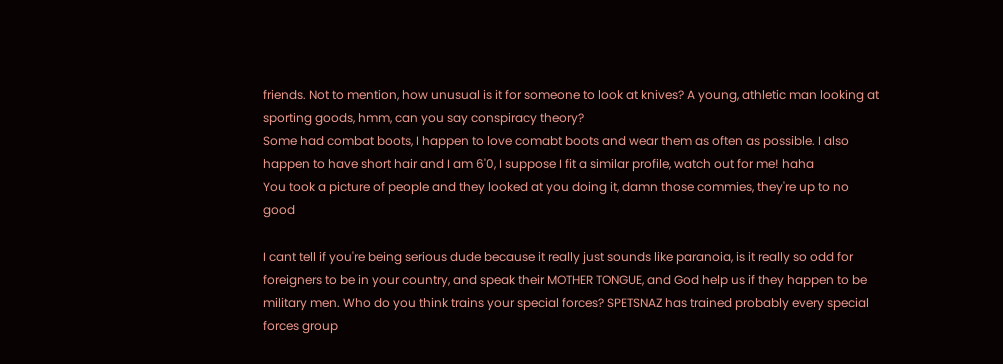friends. Not to mention, how unusual is it for someone to look at knives? A young, athletic man looking at sporting goods, hmm, can you say conspiracy theory?
Some had combat boots, I happen to love comabt boots and wear them as often as possible. I also happen to have short hair and I am 6'0, I suppose I fit a similar profile, watch out for me! haha
You took a picture of people and they looked at you doing it, damn those commies, they're up to no good

I cant tell if you're being serious dude because it really just sounds like paranoia, is it really so odd for foreigners to be in your country, and speak their MOTHER TONGUE, and God help us if they happen to be military men. Who do you think trains your special forces? SPETSNAZ has trained probably every special forces group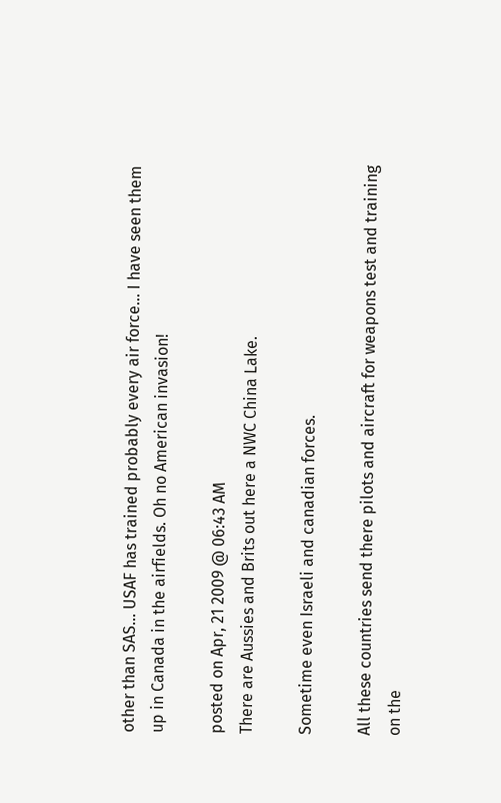other than SAS... USAF has trained probably every air force... I have seen them up in Canada in the airfields. Oh no American invasion!

posted on Apr, 21 2009 @ 06:43 AM
There are Aussies and Brits out here a NWC China Lake.

Sometime even Israeli and canadian forces.

All these countries send there pilots and aircraft for weapons test and training on the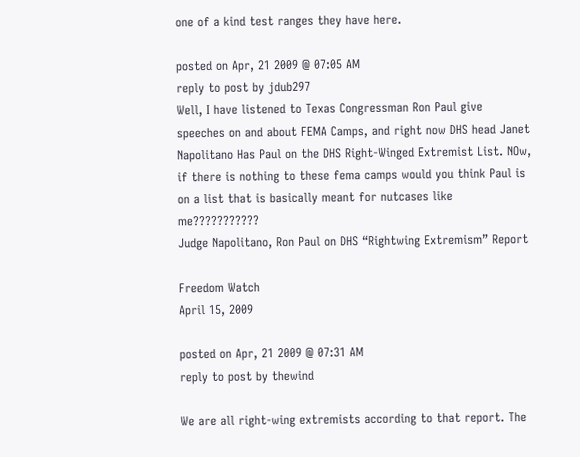one of a kind test ranges they have here.

posted on Apr, 21 2009 @ 07:05 AM
reply to post by jdub297
Well, I have listened to Texas Congressman Ron Paul give speeches on and about FEMA Camps, and right now DHS head Janet Napolitano Has Paul on the DHS Right-Winged Extremist List. NOw, if there is nothing to these fema camps would you think Paul is on a list that is basically meant for nutcases like me???????????
Judge Napolitano, Ron Paul on DHS “Rightwing Extremism” Report

Freedom Watch
April 15, 2009

posted on Apr, 21 2009 @ 07:31 AM
reply to post by thewind

We are all right-wing extremists according to that report. The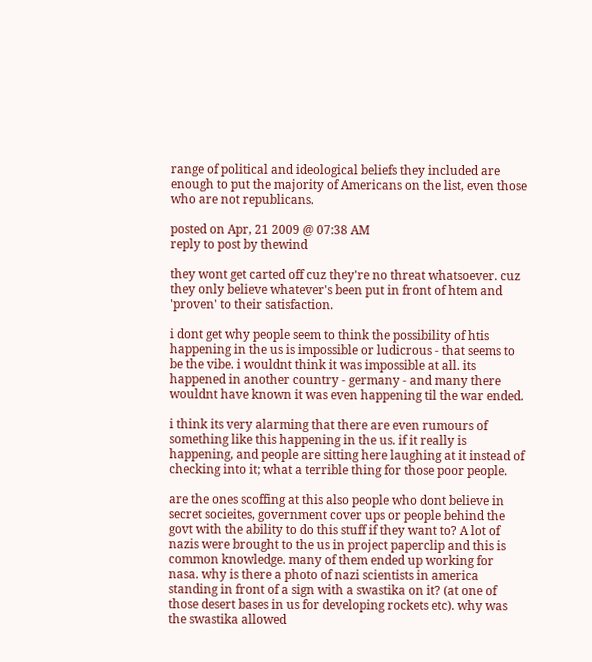range of political and ideological beliefs they included are enough to put the majority of Americans on the list, even those who are not republicans.

posted on Apr, 21 2009 @ 07:38 AM
reply to post by thewind

they wont get carted off cuz they're no threat whatsoever. cuz they only believe whatever's been put in front of htem and 'proven' to their satisfaction.

i dont get why people seem to think the possibility of htis happening in the us is impossible or ludicrous - that seems to be the vibe. i wouldnt think it was impossible at all. its happened in another country - germany - and many there wouldnt have known it was even happening til the war ended.

i think its very alarming that there are even rumours of something like this happening in the us. if it really is happening, and people are sitting here laughing at it instead of checking into it; what a terrible thing for those poor people.

are the ones scoffing at this also people who dont believe in secret socieites, government cover ups or people behind the govt with the ability to do this stuff if they want to? A lot of nazis were brought to the us in project paperclip and this is common knowledge. many of them ended up working for nasa. why is there a photo of nazi scientists in america standing in front of a sign with a swastika on it? (at one of those desert bases in us for developing rockets etc). why was the swastika allowed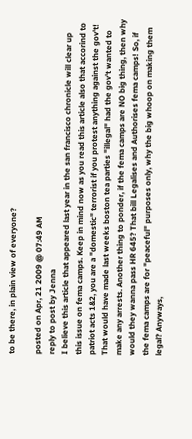to be there, in plain view of everyone?

posted on Apr, 21 2009 @ 07:49 AM
reply to post by Jenna
I believe this article that appeared last year in the san francisco chronicle will clear up this issue on fema camps. Keep in mind now as you read this article also that accorind to patriot acts 1&2, you are a "domestic" terrorist if you protest anything against the gov't! That would have made last weeks boston tea parties "illegal" had the gov't wanted to make any arrests. Another thing to ponder, if the fema camps are NO big thing, then why would they wanna pass HR 645? That bill Legalises and Authorises fema camps! So, if the fema camps are for "peaceful" purposes only, why the big whoop on making them legal? Anyways,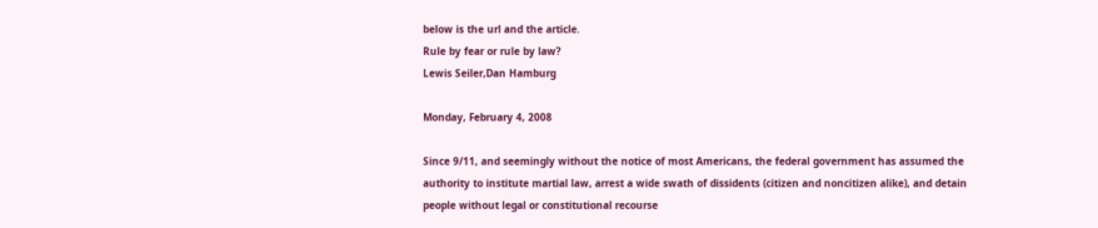below is the url and the article.
Rule by fear or rule by law?
Lewis Seiler,Dan Hamburg

Monday, February 4, 2008

Since 9/11, and seemingly without the notice of most Americans, the federal government has assumed the authority to institute martial law, arrest a wide swath of dissidents (citizen and noncitizen alike), and detain people without legal or constitutional recourse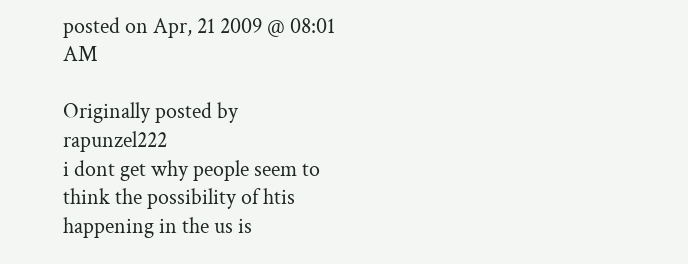posted on Apr, 21 2009 @ 08:01 AM

Originally posted by rapunzel222
i dont get why people seem to think the possibility of htis happening in the us is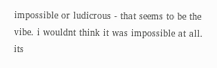impossible or ludicrous - that seems to be the vibe. i wouldnt think it was impossible at all. its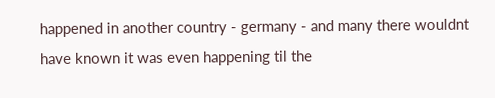happened in another country - germany - and many there wouldnt have known it was even happening til the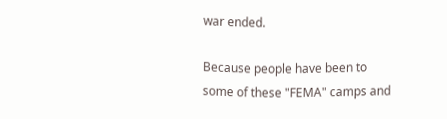war ended.

Because people have been to some of these "FEMA" camps and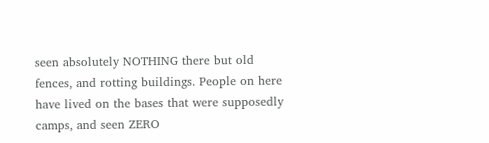seen absolutely NOTHING there but old fences, and rotting buildings. People on here have lived on the bases that were supposedly camps, and seen ZERO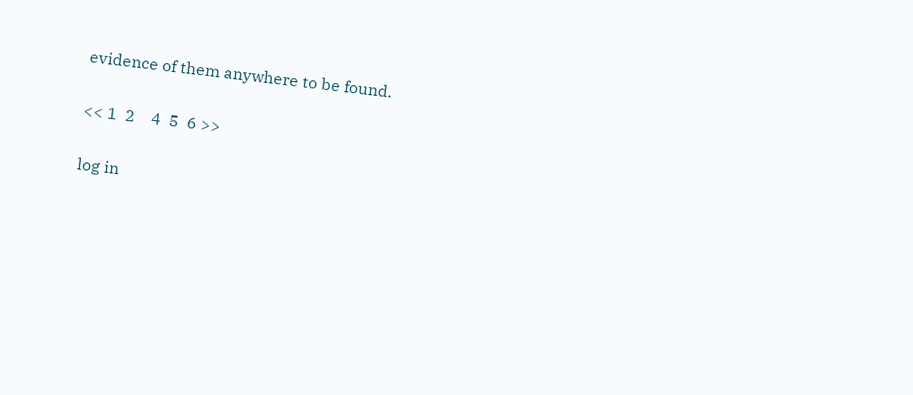evidence of them anywhere to be found.

<< 1  2    4  5  6 >>

log in